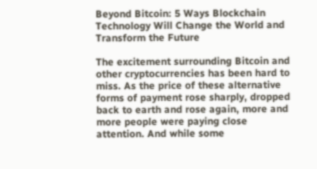Beyond Bitcoin: 5 Ways Blockchain Technology Will Change the World and Transform the Future

The excitement surrounding Bitcoin and other cryptocurrencies has been hard to miss. As the price of these alternative forms of payment rose sharply, dropped back to earth and rose again, more and more people were paying close attention. And while some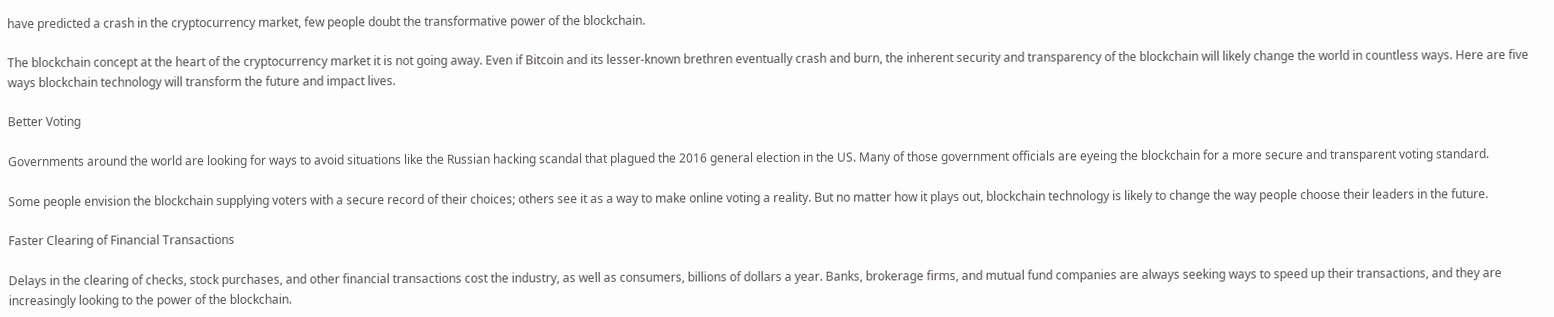have predicted a crash in the cryptocurrency market, few people doubt the transformative power of the blockchain.

The blockchain concept at the heart of the cryptocurrency market it is not going away. Even if Bitcoin and its lesser-known brethren eventually crash and burn, the inherent security and transparency of the blockchain will likely change the world in countless ways. Here are five ways blockchain technology will transform the future and impact lives.

Better Voting

Governments around the world are looking for ways to avoid situations like the Russian hacking scandal that plagued the 2016 general election in the US. Many of those government officials are eyeing the blockchain for a more secure and transparent voting standard.

Some people envision the blockchain supplying voters with a secure record of their choices; others see it as a way to make online voting a reality. But no matter how it plays out, blockchain technology is likely to change the way people choose their leaders in the future.

Faster Clearing of Financial Transactions

Delays in the clearing of checks, stock purchases, and other financial transactions cost the industry, as well as consumers, billions of dollars a year. Banks, brokerage firms, and mutual fund companies are always seeking ways to speed up their transactions, and they are increasingly looking to the power of the blockchain.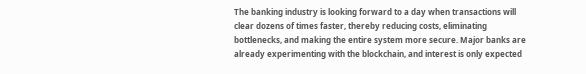The banking industry is looking forward to a day when transactions will clear dozens of times faster, thereby reducing costs, eliminating bottlenecks, and making the entire system more secure. Major banks are already experimenting with the blockchain, and interest is only expected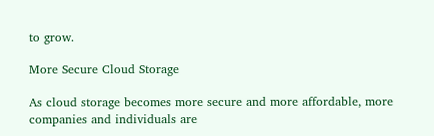to grow.

More Secure Cloud Storage

As cloud storage becomes more secure and more affordable, more companies and individuals are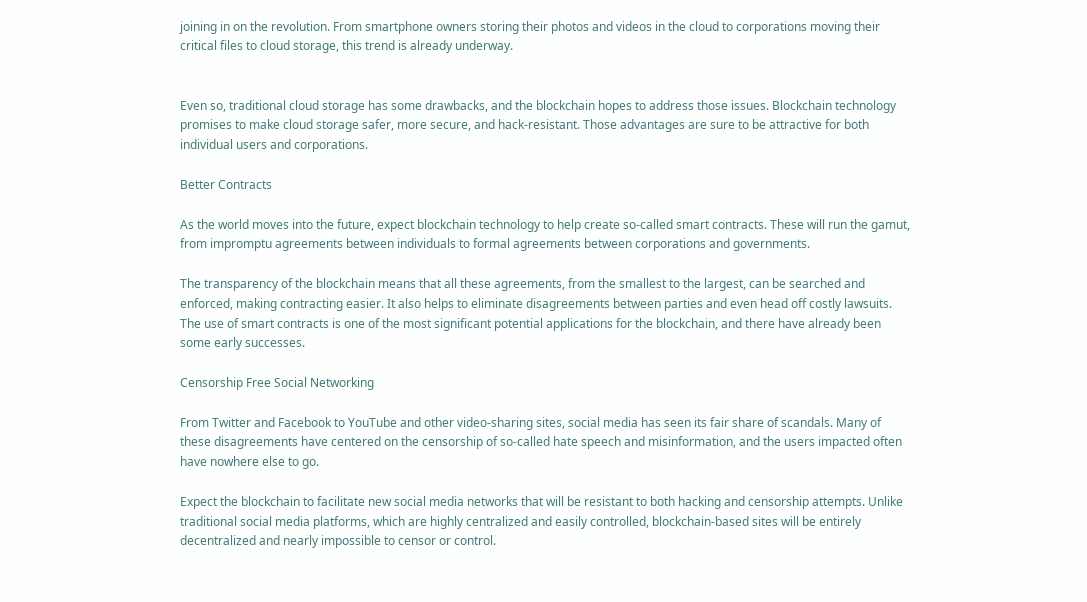joining in on the revolution. From smartphone owners storing their photos and videos in the cloud to corporations moving their critical files to cloud storage, this trend is already underway.


Even so, traditional cloud storage has some drawbacks, and the blockchain hopes to address those issues. Blockchain technology promises to make cloud storage safer, more secure, and hack-resistant. Those advantages are sure to be attractive for both individual users and corporations.

Better Contracts

As the world moves into the future, expect blockchain technology to help create so-called smart contracts. These will run the gamut, from impromptu agreements between individuals to formal agreements between corporations and governments.

The transparency of the blockchain means that all these agreements, from the smallest to the largest, can be searched and enforced, making contracting easier. It also helps to eliminate disagreements between parties and even head off costly lawsuits. The use of smart contracts is one of the most significant potential applications for the blockchain, and there have already been some early successes.

Censorship Free Social Networking

From Twitter and Facebook to YouTube and other video-sharing sites, social media has seen its fair share of scandals. Many of these disagreements have centered on the censorship of so-called hate speech and misinformation, and the users impacted often have nowhere else to go.

Expect the blockchain to facilitate new social media networks that will be resistant to both hacking and censorship attempts. Unlike traditional social media platforms, which are highly centralized and easily controlled, blockchain-based sites will be entirely decentralized and nearly impossible to censor or control.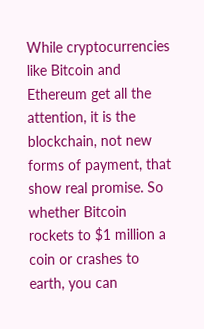While cryptocurrencies like Bitcoin and Ethereum get all the attention, it is the blockchain, not new forms of payment, that show real promise. So whether Bitcoin rockets to $1 million a coin or crashes to earth, you can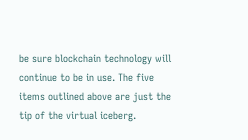be sure blockchain technology will continue to be in use. The five items outlined above are just the tip of the virtual iceberg.